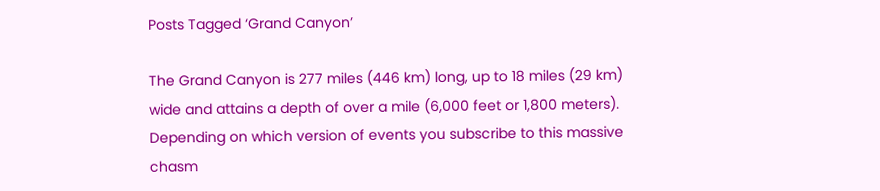Posts Tagged ‘Grand Canyon’

The Grand Canyon is 277 miles (446 km) long, up to 18 miles (29 km) wide and attains a depth of over a mile (6,000 feet or 1,800 meters). Depending on which version of events you subscribe to this massive chasm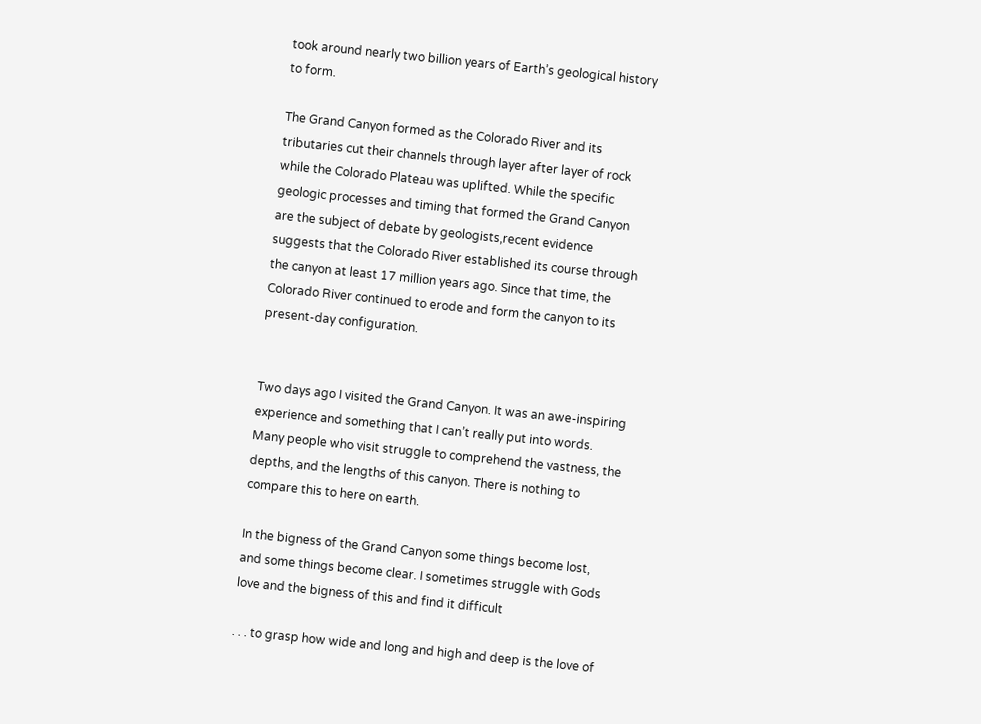took around nearly two billion years of Earth’s geological history to form.

The Grand Canyon formed as the Colorado River and its tributaries cut their channels through layer after layer of rock while the Colorado Plateau was uplifted. While the specific geologic processes and timing that formed the Grand Canyon are the subject of debate by geologists,recent evidence suggests that the Colorado River established its course through the canyon at least 17 million years ago. Since that time, the Colorado River continued to erode and form the canyon to its present-day configuration.


Two days ago I visited the Grand Canyon. It was an awe-inspiring experience and something that I can’t really put into words. Many people who visit struggle to comprehend the vastness, the depths, and the lengths of this canyon. There is nothing to compare this to here on earth.

In the bigness of the Grand Canyon some things become lost, and some things become clear. I sometimes struggle with Gods love and the bigness of this and find it difficult

. . . to grasp how wide and long and high and deep is the love of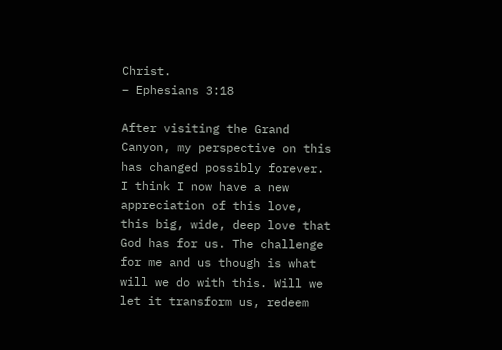Christ.
– Ephesians 3:18

After visiting the Grand Canyon, my perspective on this has changed possibly forever. I think I now have a new appreciation of this love, this big, wide, deep love that God has for us. The challenge for me and us though is what will we do with this. Will we let it transform us, redeem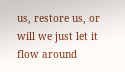us, restore us, or will we just let it flow around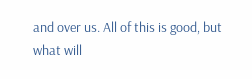and over us. All of this is good, but what will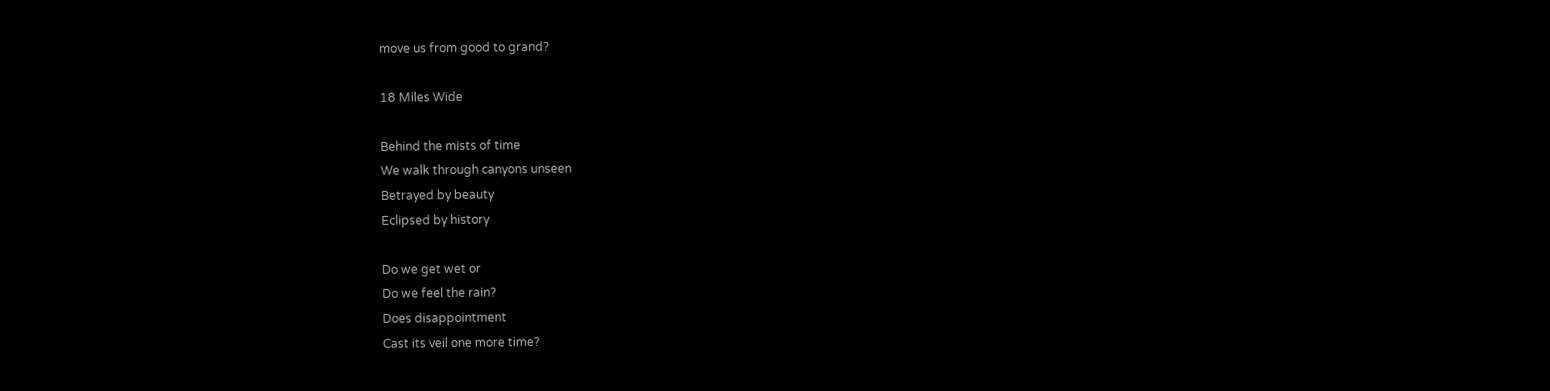move us from good to grand?

18 Miles Wide

Behind the mists of time
We walk through canyons unseen
Betrayed by beauty
Eclipsed by history

Do we get wet or
Do we feel the rain?
Does disappointment
Cast its veil one more time?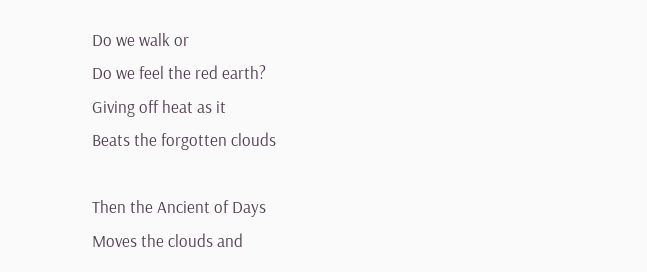Do we walk or
Do we feel the red earth?
Giving off heat as it
Beats the forgotten clouds

Then the Ancient of Days
Moves the clouds and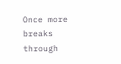Once more breaks through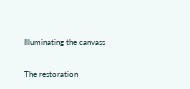Illuminating the canvass

The restoration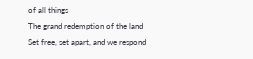of all things
The grand redemption of the land
Set free, set apart, and we respond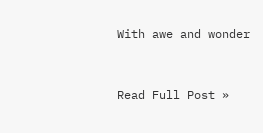With awe and wonder


Read Full Post »